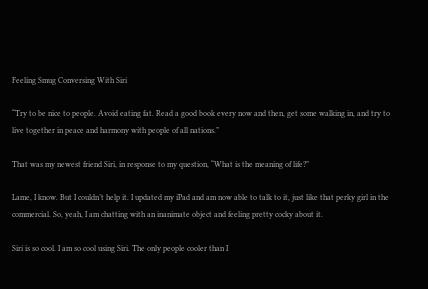Feeling Smug Conversing With Siri

“Try to be nice to people. Avoid eating fat. Read a good book every now and then, get some walking in, and try to live together in peace and harmony with people of all nations.”

That was my newest friend Siri, in response to my question, “What is the meaning of life?”

Lame, I know. But I couldn’t help it. I updated my iPad and am now able to talk to it, just like that perky girl in the commercial. So, yeah, I am chatting with an inanimate object and feeling pretty cocky about it.

Siri is so cool. I am so cool using Siri. The only people cooler than I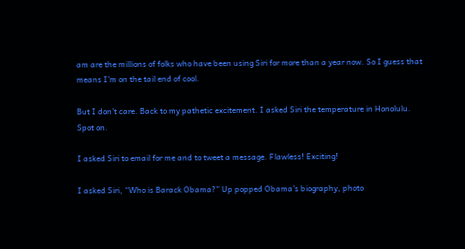am are the millions of folks who have been using Siri for more than a year now. So I guess that means I’m on the tail end of cool.

But I don’t care. Back to my pathetic excitement. I asked Siri the temperature in Honolulu. Spot on.

I asked Siri to email for me and to tweet a message. Flawless! Exciting!

I asked Siri, “Who is Barack Obama?” Up popped Obama’s biography, photo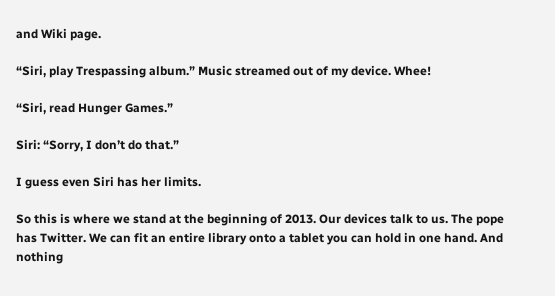and Wiki page.

“Siri, play Trespassing album.” Music streamed out of my device. Whee!

“Siri, read Hunger Games.”

Siri: “Sorry, I don’t do that.”

I guess even Siri has her limits.

So this is where we stand at the beginning of 2013. Our devices talk to us. The pope has Twitter. We can fit an entire library onto a tablet you can hold in one hand. And nothing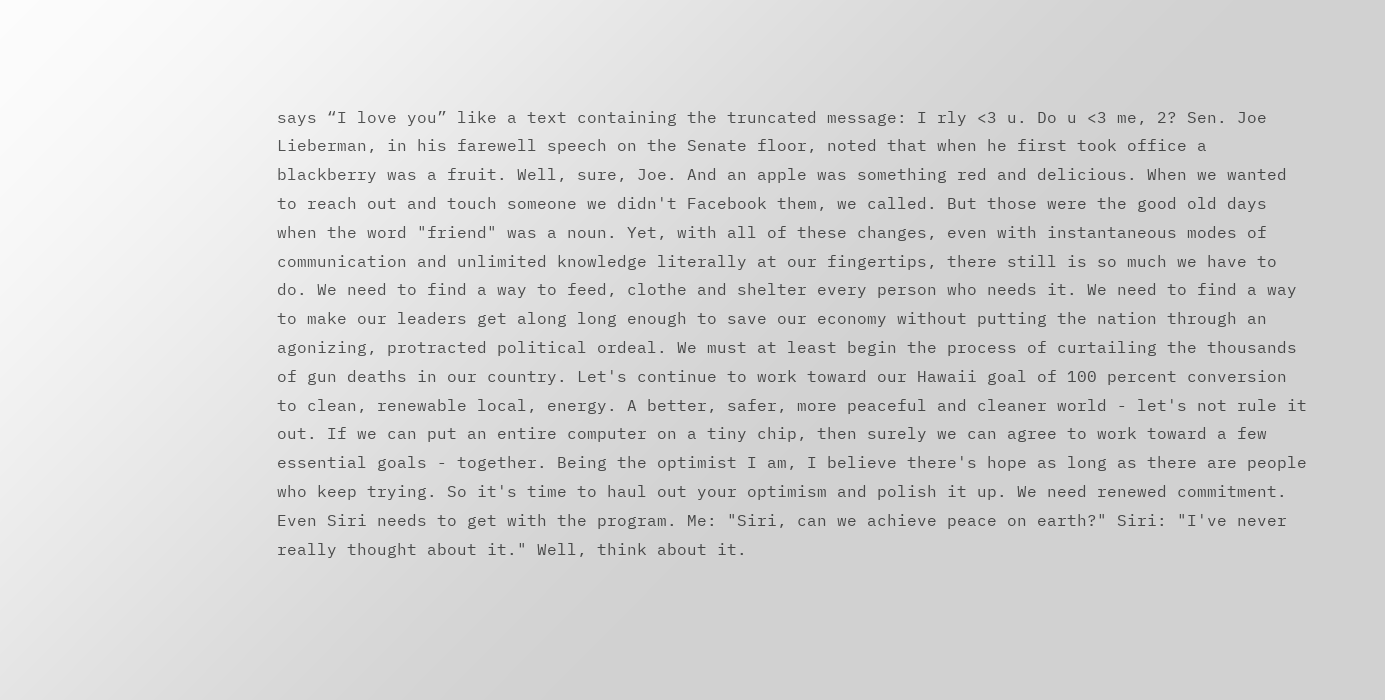says “I love you” like a text containing the truncated message: I rly <3 u. Do u <3 me, 2? Sen. Joe Lieberman, in his farewell speech on the Senate floor, noted that when he first took office a blackberry was a fruit. Well, sure, Joe. And an apple was something red and delicious. When we wanted to reach out and touch someone we didn't Facebook them, we called. But those were the good old days when the word "friend" was a noun. Yet, with all of these changes, even with instantaneous modes of communication and unlimited knowledge literally at our fingertips, there still is so much we have to do. We need to find a way to feed, clothe and shelter every person who needs it. We need to find a way to make our leaders get along long enough to save our economy without putting the nation through an agonizing, protracted political ordeal. We must at least begin the process of curtailing the thousands of gun deaths in our country. Let's continue to work toward our Hawaii goal of 100 percent conversion to clean, renewable local, energy. A better, safer, more peaceful and cleaner world - let's not rule it out. If we can put an entire computer on a tiny chip, then surely we can agree to work toward a few essential goals - together. Being the optimist I am, I believe there's hope as long as there are people who keep trying. So it's time to haul out your optimism and polish it up. We need renewed commitment. Even Siri needs to get with the program. Me: "Siri, can we achieve peace on earth?" Siri: "I've never really thought about it." Well, think about it.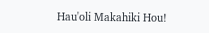Hau'oli Makahiki Hou!